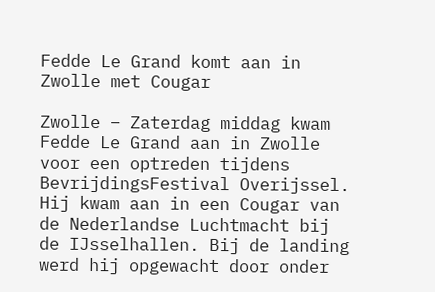Fedde Le Grand komt aan in Zwolle met Cougar

Zwolle – Zaterdag middag kwam Fedde Le Grand aan in Zwolle voor een optreden tijdens BevrijdingsFestival Overijssel. Hij kwam aan in een Cougar van de Nederlandse Luchtmacht bij de IJsselhallen. Bij de landing werd hij opgewacht door onder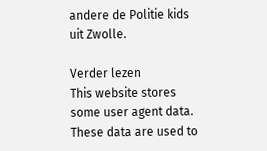andere de Politie kids uit Zwolle.

Verder lezen
This website stores some user agent data. These data are used to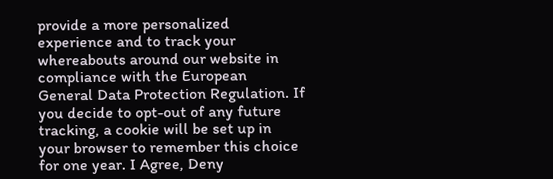provide a more personalized experience and to track your whereabouts around our website in compliance with the European General Data Protection Regulation. If you decide to opt-out of any future tracking, a cookie will be set up in your browser to remember this choice for one year. I Agree, Deny